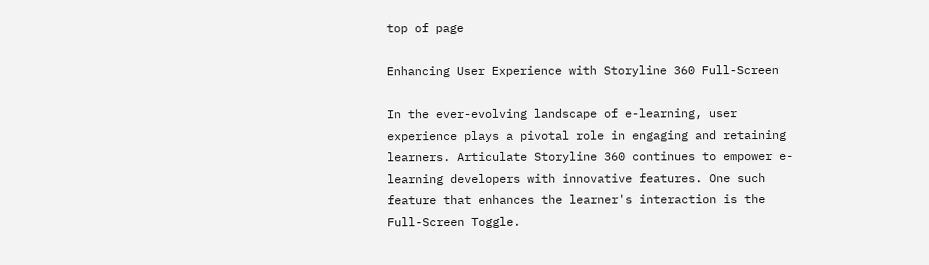top of page

Enhancing User Experience with Storyline 360 Full-Screen

In the ever-evolving landscape of e-learning, user experience plays a pivotal role in engaging and retaining learners. Articulate Storyline 360 continues to empower e-learning developers with innovative features. One such feature that enhances the learner's interaction is the Full-Screen Toggle.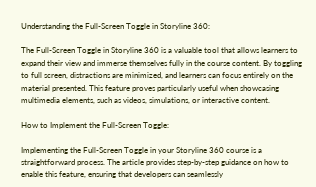Understanding the Full-Screen Toggle in Storyline 360:

The Full-Screen Toggle in Storyline 360 is a valuable tool that allows learners to expand their view and immerse themselves fully in the course content. By toggling to full screen, distractions are minimized, and learners can focus entirely on the material presented. This feature proves particularly useful when showcasing multimedia elements, such as videos, simulations, or interactive content.

How to Implement the Full-Screen Toggle:

Implementing the Full-Screen Toggle in your Storyline 360 course is a straightforward process. The article provides step-by-step guidance on how to enable this feature, ensuring that developers can seamlessly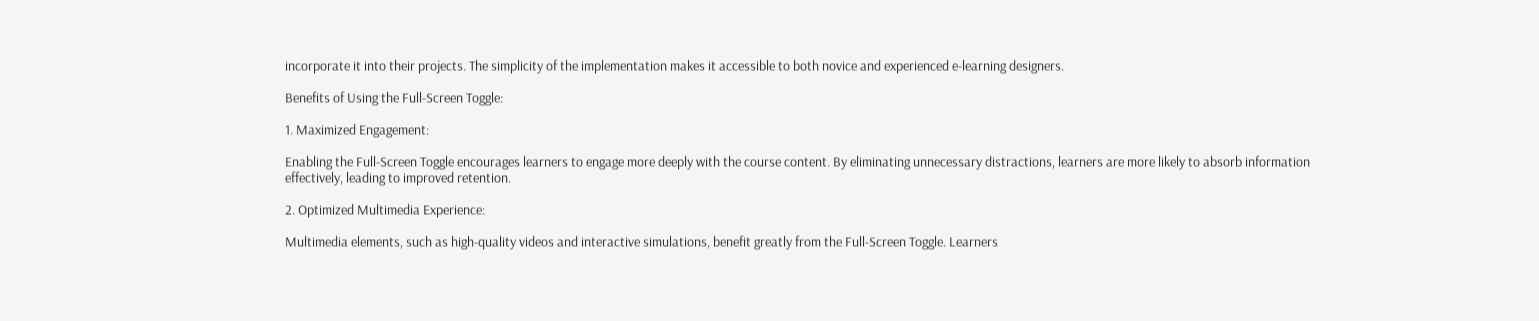incorporate it into their projects. The simplicity of the implementation makes it accessible to both novice and experienced e-learning designers.

Benefits of Using the Full-Screen Toggle:

1. Maximized Engagement:

Enabling the Full-Screen Toggle encourages learners to engage more deeply with the course content. By eliminating unnecessary distractions, learners are more likely to absorb information effectively, leading to improved retention.

2. Optimized Multimedia Experience:

Multimedia elements, such as high-quality videos and interactive simulations, benefit greatly from the Full-Screen Toggle. Learners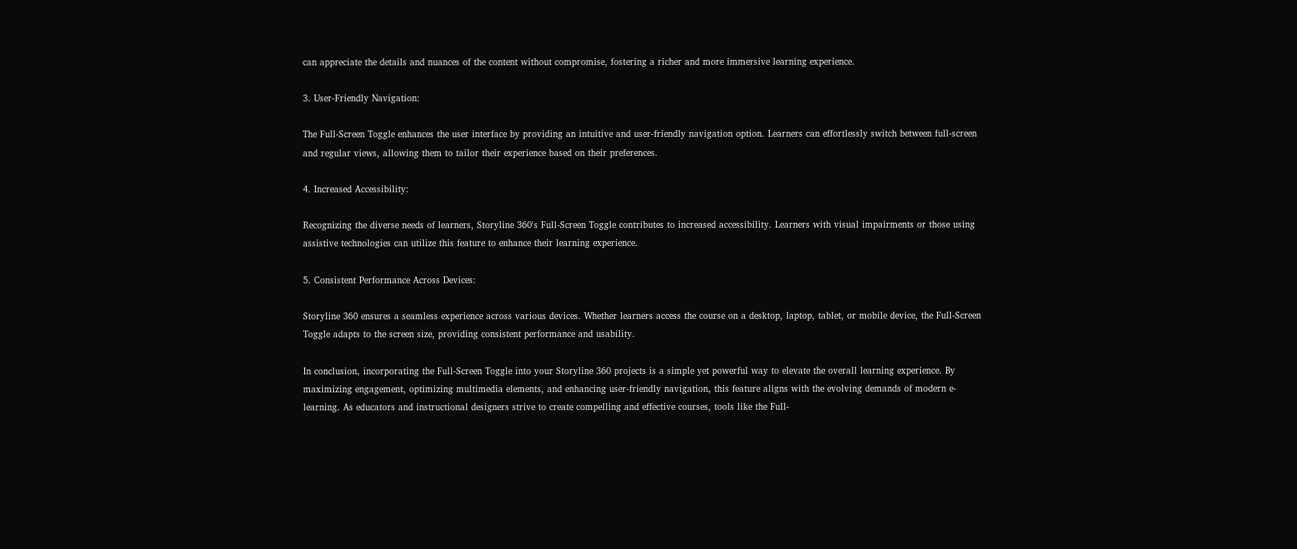can appreciate the details and nuances of the content without compromise, fostering a richer and more immersive learning experience.

3. User-Friendly Navigation:

The Full-Screen Toggle enhances the user interface by providing an intuitive and user-friendly navigation option. Learners can effortlessly switch between full-screen and regular views, allowing them to tailor their experience based on their preferences.

4. Increased Accessibility:

Recognizing the diverse needs of learners, Storyline 360's Full-Screen Toggle contributes to increased accessibility. Learners with visual impairments or those using assistive technologies can utilize this feature to enhance their learning experience.

5. Consistent Performance Across Devices:

Storyline 360 ensures a seamless experience across various devices. Whether learners access the course on a desktop, laptop, tablet, or mobile device, the Full-Screen Toggle adapts to the screen size, providing consistent performance and usability.

In conclusion, incorporating the Full-Screen Toggle into your Storyline 360 projects is a simple yet powerful way to elevate the overall learning experience. By maximizing engagement, optimizing multimedia elements, and enhancing user-friendly navigation, this feature aligns with the evolving demands of modern e-learning. As educators and instructional designers strive to create compelling and effective courses, tools like the Full-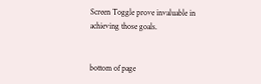Screen Toggle prove invaluable in achieving those goals.


bottom of page